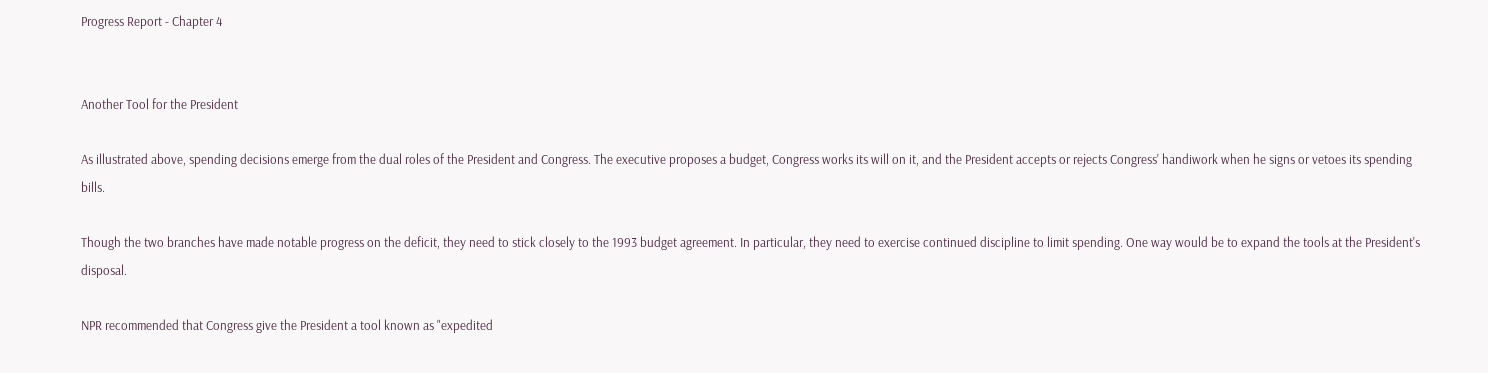Progress Report - Chapter 4


Another Tool for the President

As illustrated above, spending decisions emerge from the dual roles of the President and Congress. The executive proposes a budget, Congress works its will on it, and the President accepts or rejects Congress' handiwork when he signs or vetoes its spending bills.

Though the two branches have made notable progress on the deficit, they need to stick closely to the 1993 budget agreement. In particular, they need to exercise continued discipline to limit spending. One way would be to expand the tools at the President's disposal.

NPR recommended that Congress give the President a tool known as "expedited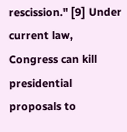rescission." [9] Under current law, Congress can kill presidential proposals to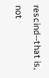rescind--that is, not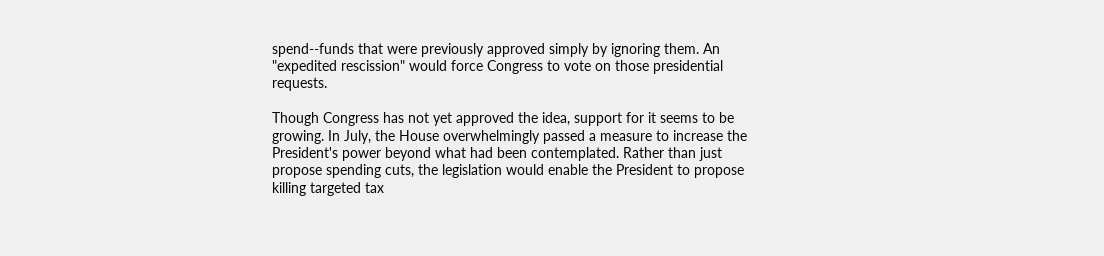spend--funds that were previously approved simply by ignoring them. An "expedited rescission" would force Congress to vote on those presidential requests.

Though Congress has not yet approved the idea, support for it seems to be growing. In July, the House overwhelmingly passed a measure to increase the President's power beyond what had been contemplated. Rather than just propose spending cuts, the legislation would enable the President to propose killing targeted tax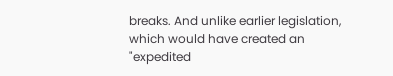breaks. And unlike earlier legislation, which would have created an "expedited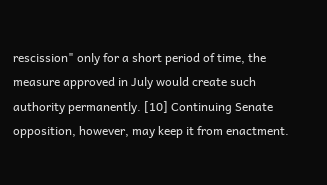rescission" only for a short period of time, the measure approved in July would create such authority permanently. [10] Continuing Senate opposition, however, may keep it from enactment.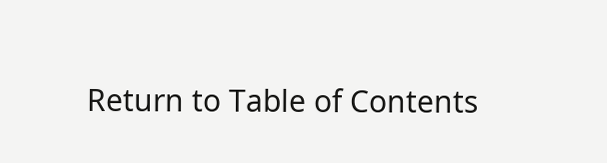Return to Table of Contents